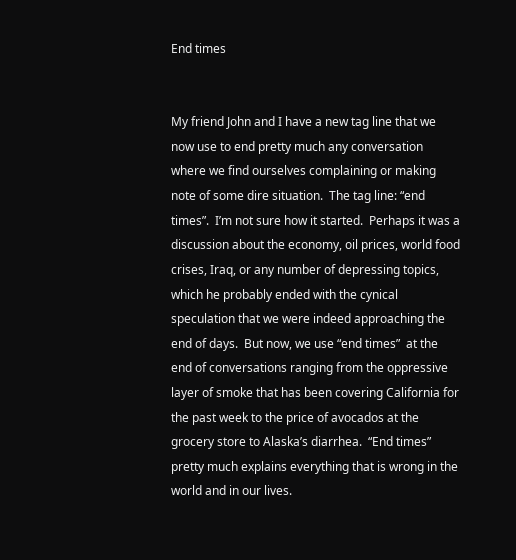End times


My friend John and I have a new tag line that we now use to end pretty much any conversation where we find ourselves complaining or making note of some dire situation.  The tag line: “end times”.  I’m not sure how it started.  Perhaps it was a discussion about the economy, oil prices, world food crises, Iraq, or any number of depressing topics, which he probably ended with the cynical speculation that we were indeed approaching the end of days.  But now, we use “end times”  at the end of conversations ranging from the oppressive layer of smoke that has been covering California for the past week to the price of avocados at the grocery store to Alaska’s diarrhea.  “End times” pretty much explains everything that is wrong in the world and in our lives.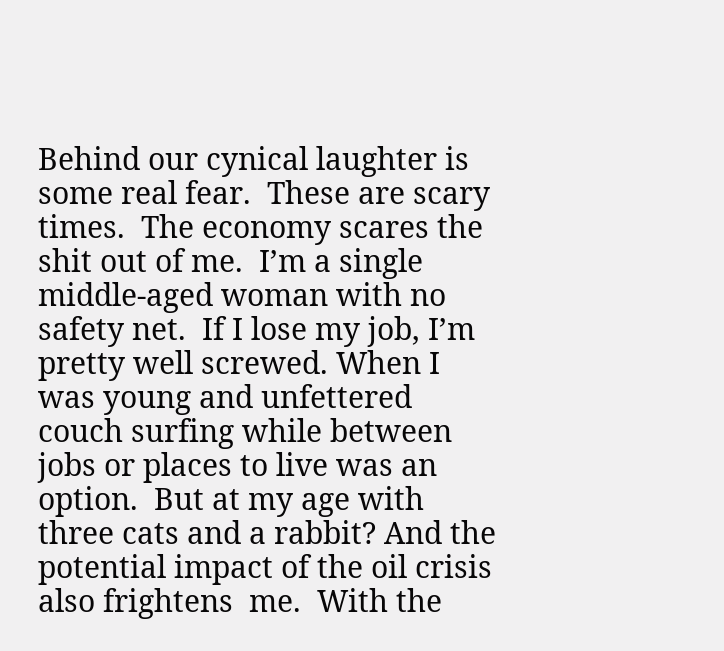Behind our cynical laughter is some real fear.  These are scary times.  The economy scares the shit out of me.  I’m a single middle-aged woman with no safety net.  If I lose my job, I’m pretty well screwed. When I was young and unfettered couch surfing while between jobs or places to live was an option.  But at my age with three cats and a rabbit? And the potential impact of the oil crisis also frightens  me.  With the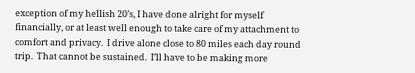exception of my hellish 20’s, I have done alright for myself financially, or at least well enough to take care of my attachment to comfort and privacy.  I drive alone close to 80 miles each day round trip.  That cannot be sustained.  I’ll have to be making more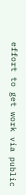effort to get work via public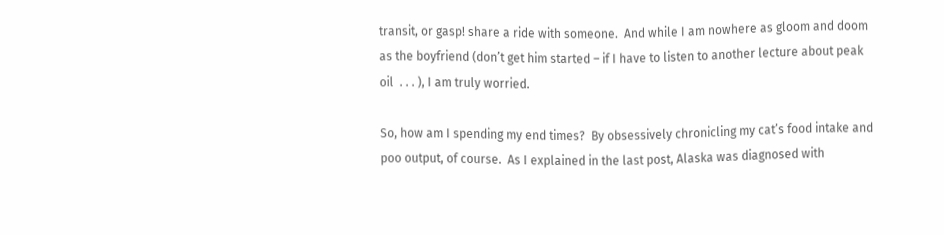transit, or gasp! share a ride with someone.  And while I am nowhere as gloom and doom as the boyfriend (don’t get him started – if I have to listen to another lecture about peak oil  . . . ), I am truly worried.

So, how am I spending my end times?  By obsessively chronicling my cat’s food intake and poo output, of course.  As I explained in the last post, Alaska was diagnosed with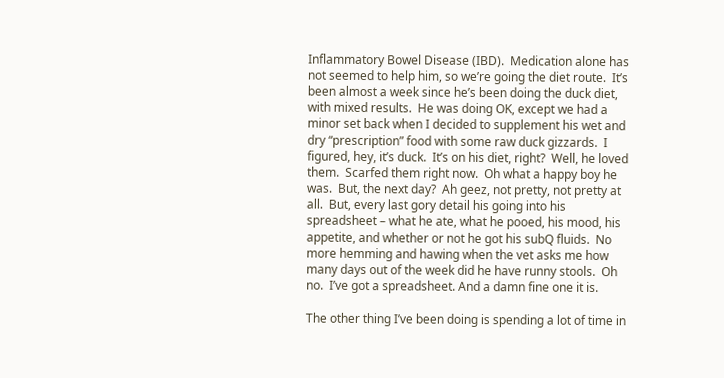Inflammatory Bowel Disease (IBD).  Medication alone has not seemed to help him, so we’re going the diet route.  It’s been almost a week since he’s been doing the duck diet, with mixed results.  He was doing OK, except we had a minor set back when I decided to supplement his wet and dry “prescription” food with some raw duck gizzards.  I figured, hey, it’s duck.  It’s on his diet, right?  Well, he loved them.  Scarfed them right now.  Oh what a happy boy he was.  But, the next day?  Ah geez, not pretty, not pretty at all.  But, every last gory detail his going into his spreadsheet – what he ate, what he pooed, his mood, his appetite, and whether or not he got his subQ fluids.  No more hemming and hawing when the vet asks me how many days out of the week did he have runny stools.  Oh no.  I’ve got a spreadsheet. And a damn fine one it is.

The other thing I’ve been doing is spending a lot of time in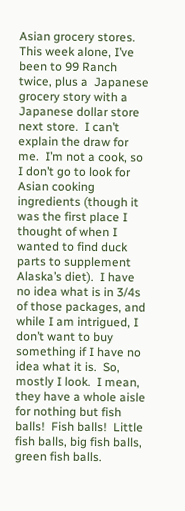Asian grocery stores.  This week alone, I’ve been to 99 Ranch  twice, plus a  Japanese grocery story with a Japanese dollar store next store.  I can’t explain the draw for me.  I’m not a cook, so I don’t go to look for Asian cooking ingredients (though it was the first place I thought of when I wanted to find duck parts to supplement Alaska’s diet).  I have no idea what is in 3/4s of those packages, and while I am intrigued, I don’t want to buy something if I have no idea what it is.  So, mostly I look.  I mean, they have a whole aisle for nothing but fish balls!  Fish balls!  Little fish balls, big fish balls, green fish balls.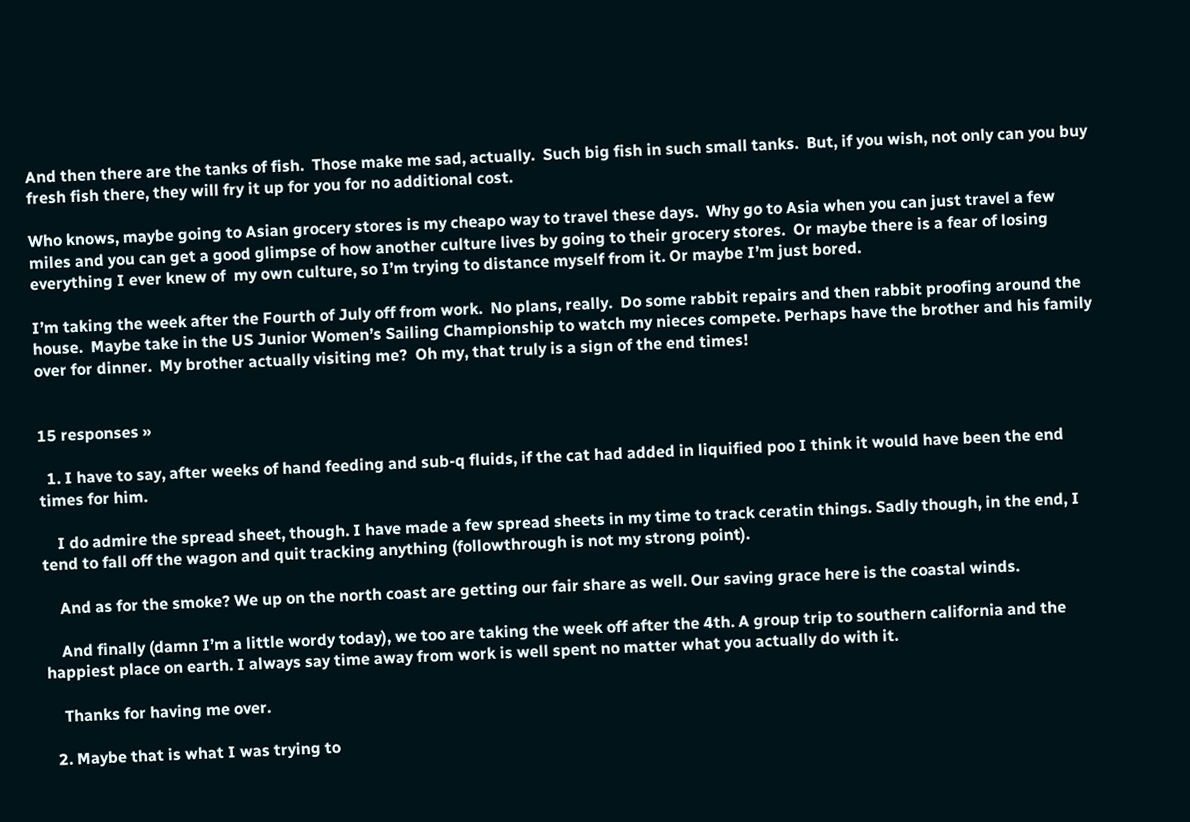And then there are the tanks of fish.  Those make me sad, actually.  Such big fish in such small tanks.  But, if you wish, not only can you buy fresh fish there, they will fry it up for you for no additional cost.

Who knows, maybe going to Asian grocery stores is my cheapo way to travel these days.  Why go to Asia when you can just travel a few miles and you can get a good glimpse of how another culture lives by going to their grocery stores.  Or maybe there is a fear of losing everything I ever knew of  my own culture, so I’m trying to distance myself from it. Or maybe I’m just bored.

I’m taking the week after the Fourth of July off from work.  No plans, really.  Do some rabbit repairs and then rabbit proofing around the house.  Maybe take in the US Junior Women’s Sailing Championship to watch my nieces compete. Perhaps have the brother and his family over for dinner.  My brother actually visiting me?  Oh my, that truly is a sign of the end times!


15 responses »

  1. I have to say, after weeks of hand feeding and sub-q fluids, if the cat had added in liquified poo I think it would have been the end times for him.

    I do admire the spread sheet, though. I have made a few spread sheets in my time to track ceratin things. Sadly though, in the end, I tend to fall off the wagon and quit tracking anything (followthrough is not my strong point).

    And as for the smoke? We up on the north coast are getting our fair share as well. Our saving grace here is the coastal winds.

    And finally (damn I’m a little wordy today), we too are taking the week off after the 4th. A group trip to southern california and the happiest place on earth. I always say time away from work is well spent no matter what you actually do with it.

    Thanks for having me over.

  2. Maybe that is what I was trying to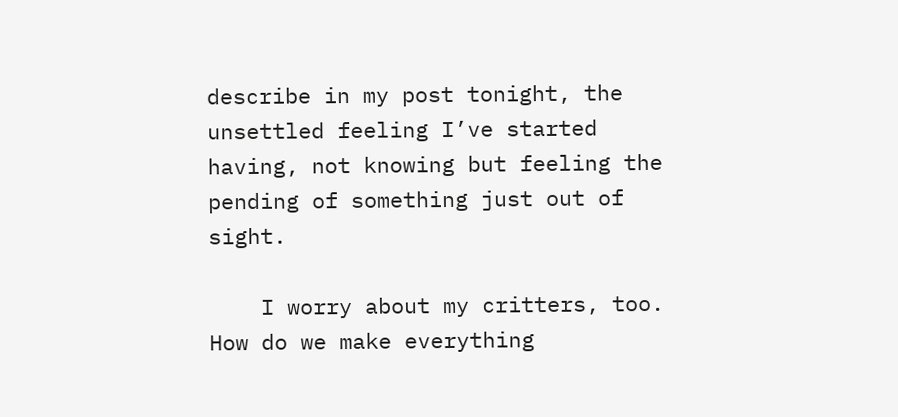describe in my post tonight, the unsettled feeling I’ve started having, not knowing but feeling the pending of something just out of sight.

    I worry about my critters, too. How do we make everything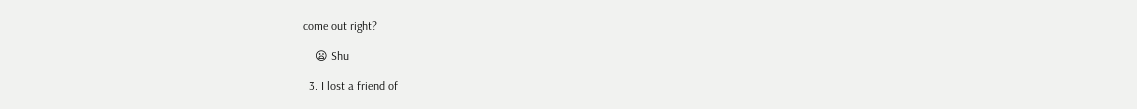come out right?

    😦 Shu

  3. I lost a friend of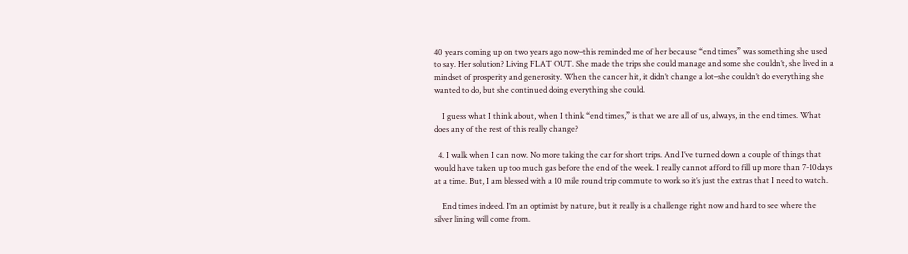40 years coming up on two years ago now–this reminded me of her because “end times” was something she used to say. Her solution? Living FLAT OUT. She made the trips she could manage and some she couldn’t, she lived in a mindset of prosperity and generosity. When the cancer hit, it didn’t change a lot–she couldn’t do everything she wanted to do, but she continued doing everything she could.

    I guess what I think about, when I think “end times,” is that we are all of us, always, in the end times. What does any of the rest of this really change?

  4. I walk when I can now. No more taking the car for short trips. And I’ve turned down a couple of things that would have taken up too much gas before the end of the week. I really cannot afford to fill up more than 7-10days at a time. But, I am blessed with a 10 mile round trip commute to work so it’s just the extras that I need to watch.

    End times indeed. I’m an optimist by nature, but it really is a challenge right now and hard to see where the silver lining will come from.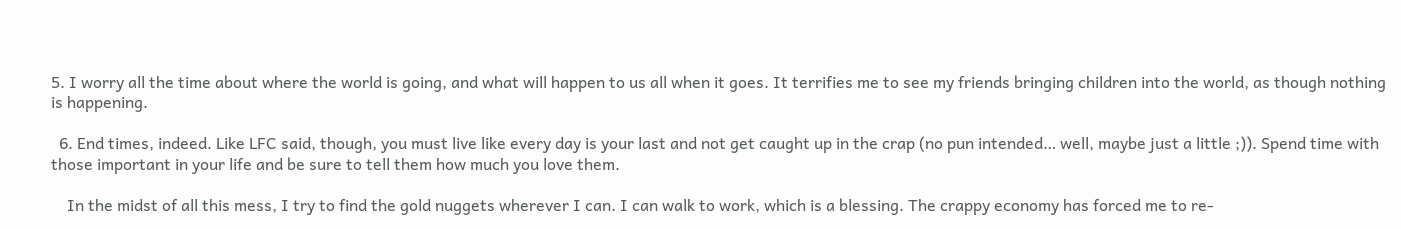5. I worry all the time about where the world is going, and what will happen to us all when it goes. It terrifies me to see my friends bringing children into the world, as though nothing is happening.

  6. End times, indeed. Like LFC said, though, you must live like every day is your last and not get caught up in the crap (no pun intended… well, maybe just a little ;)). Spend time with those important in your life and be sure to tell them how much you love them.

    In the midst of all this mess, I try to find the gold nuggets wherever I can. I can walk to work, which is a blessing. The crappy economy has forced me to re-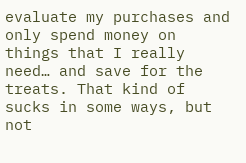evaluate my purchases and only spend money on things that I really need… and save for the treats. That kind of sucks in some ways, but not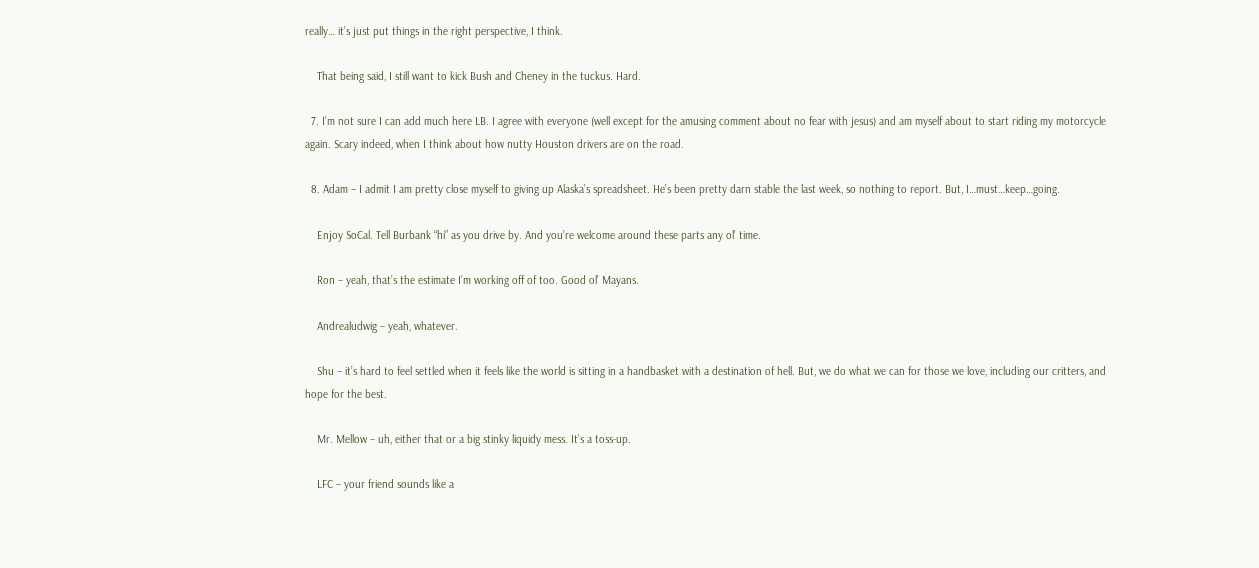really… it’s just put things in the right perspective, I think.

    That being said, I still want to kick Bush and Cheney in the tuckus. Hard.

  7. I’m not sure I can add much here LB. I agree with everyone (well except for the amusing comment about no fear with jesus) and am myself about to start riding my motorcycle again. Scary indeed, when I think about how nutty Houston drivers are on the road.

  8. Adam – I admit I am pretty close myself to giving up Alaska’s spreadsheet. He’s been pretty darn stable the last week, so nothing to report. But, I…must…keep…going.

    Enjoy SoCal. Tell Burbank “hi” as you drive by. And you’re welcome around these parts any ol’ time.

    Ron – yeah, that’s the estimate I’m working off of too. Good ol’ Mayans.

    Andrealudwig – yeah, whatever.

    Shu – it’s hard to feel settled when it feels like the world is sitting in a handbasket with a destination of hell. But, we do what we can for those we love, including our critters, and hope for the best.

    Mr. Mellow – uh, either that or a big stinky liquidy mess. It’s a toss-up.

    LFC – your friend sounds like a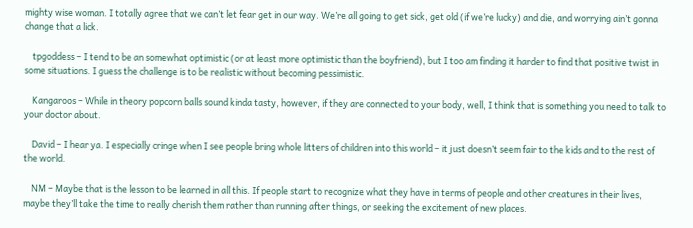mighty wise woman. I totally agree that we can’t let fear get in our way. We’re all going to get sick, get old (if we’re lucky) and die, and worrying ain’t gonna change that a lick.

    tpgoddess – I tend to be an somewhat optimistic (or at least more optimistic than the boyfriend), but I too am finding it harder to find that positive twist in some situations. I guess the challenge is to be realistic without becoming pessimistic.

    Kangaroos – While in theory popcorn balls sound kinda tasty, however, if they are connected to your body, well, I think that is something you need to talk to your doctor about.

    David – I hear ya. I especially cringe when I see people bring whole litters of children into this world – it just doesn’t seem fair to the kids and to the rest of the world.

    NM – Maybe that is the lesson to be learned in all this. If people start to recognize what they have in terms of people and other creatures in their lives, maybe they’ll take the time to really cherish them rather than running after things, or seeking the excitement of new places.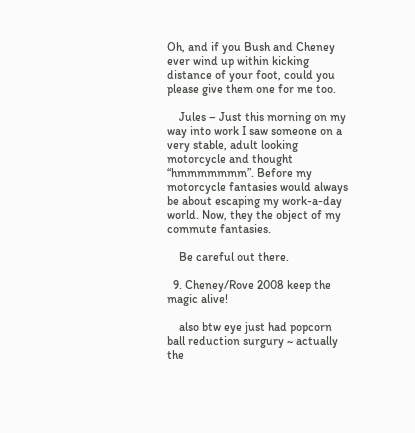Oh, and if you Bush and Cheney ever wind up within kicking distance of your foot, could you please give them one for me too.

    Jules – Just this morning on my way into work I saw someone on a very stable, adult looking motorcycle and thought “hmmmmmmm”. Before my motorcycle fantasies would always be about escaping my work-a-day world. Now, they the object of my commute fantasies.

    Be careful out there.

  9. Cheney/Rove 2008 keep the magic alive!

    also btw eye just had popcorn ball reduction surgury ~ actually the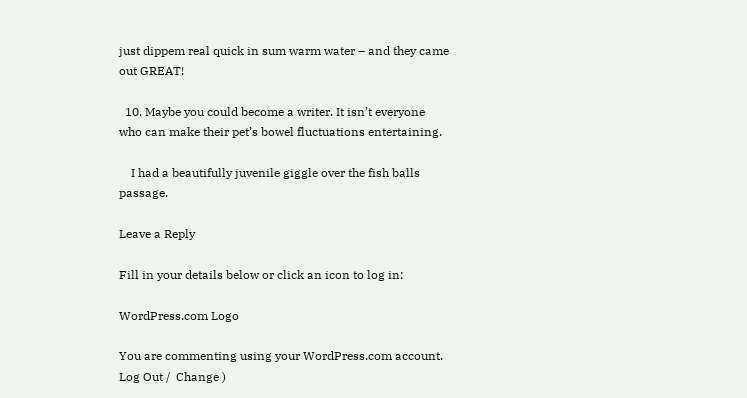just dippem real quick in sum warm water – and they came out GREAT!

  10. Maybe you could become a writer. It isn’t everyone who can make their pet’s bowel fluctuations entertaining.

    I had a beautifully juvenile giggle over the fish balls passage.

Leave a Reply

Fill in your details below or click an icon to log in:

WordPress.com Logo

You are commenting using your WordPress.com account. Log Out /  Change )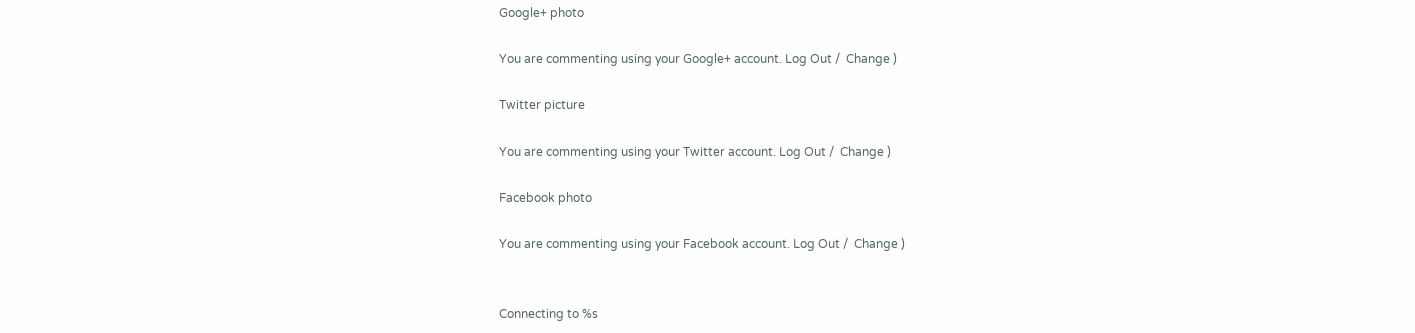Google+ photo

You are commenting using your Google+ account. Log Out /  Change )

Twitter picture

You are commenting using your Twitter account. Log Out /  Change )

Facebook photo

You are commenting using your Facebook account. Log Out /  Change )


Connecting to %s